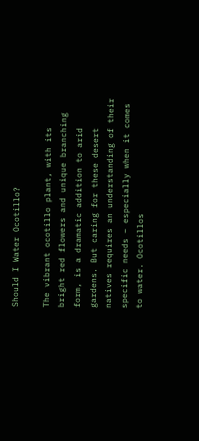Should I Water Ocotillo?

The vibrant ocotillo plant, with its bright red flowers and unique branching form, is a dramatic addition to arid gardens. But caring for these desert natives requires an understanding of their specific needs – especially when it comes to water. Ocotillos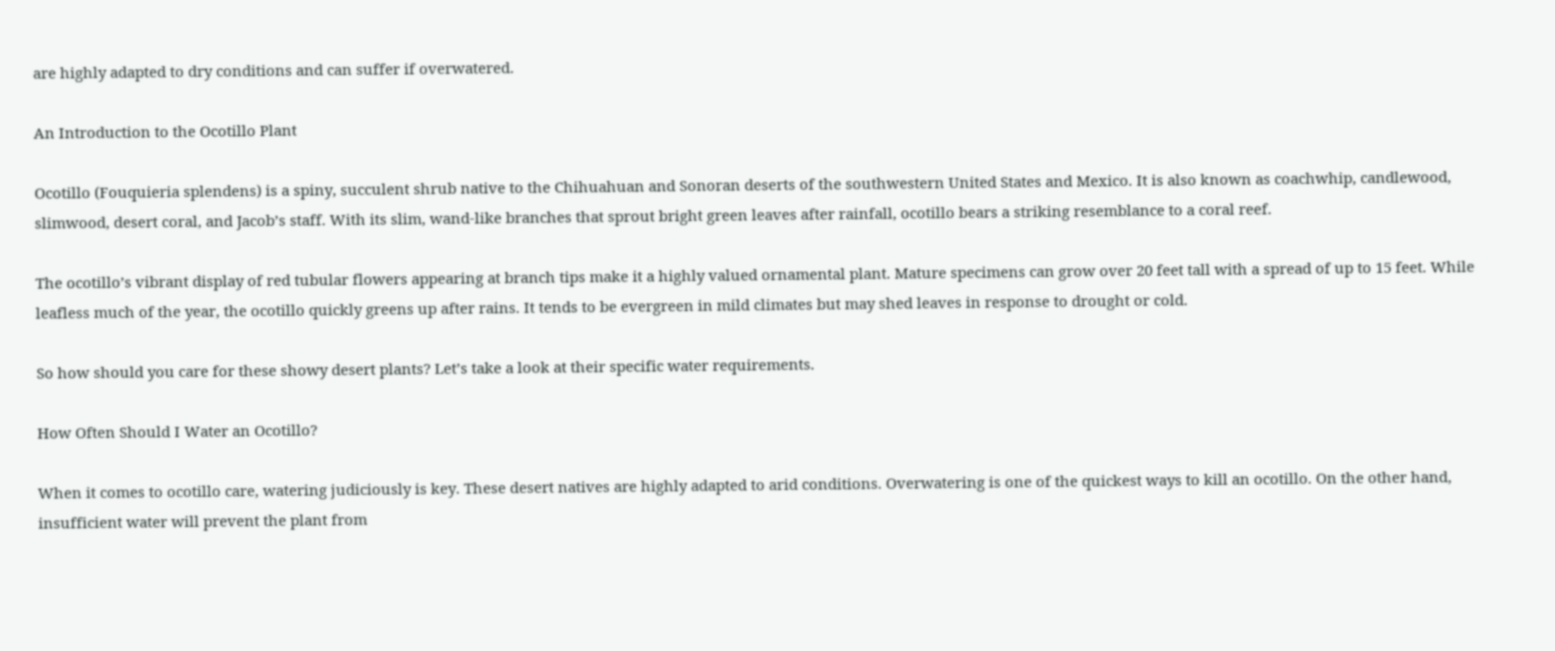are highly adapted to dry conditions and can suffer if overwatered.

An Introduction to the Ocotillo Plant

Ocotillo (Fouquieria splendens) is a spiny, succulent shrub native to the Chihuahuan and Sonoran deserts of the southwestern United States and Mexico. It is also known as coachwhip, candlewood, slimwood, desert coral, and Jacob’s staff. With its slim, wand-like branches that sprout bright green leaves after rainfall, ocotillo bears a striking resemblance to a coral reef.

The ocotillo’s vibrant display of red tubular flowers appearing at branch tips make it a highly valued ornamental plant. Mature specimens can grow over 20 feet tall with a spread of up to 15 feet. While leafless much of the year, the ocotillo quickly greens up after rains. It tends to be evergreen in mild climates but may shed leaves in response to drought or cold.

So how should you care for these showy desert plants? Let’s take a look at their specific water requirements.

How Often Should I Water an Ocotillo?

When it comes to ocotillo care, watering judiciously is key. These desert natives are highly adapted to arid conditions. Overwatering is one of the quickest ways to kill an ocotillo. On the other hand, insufficient water will prevent the plant from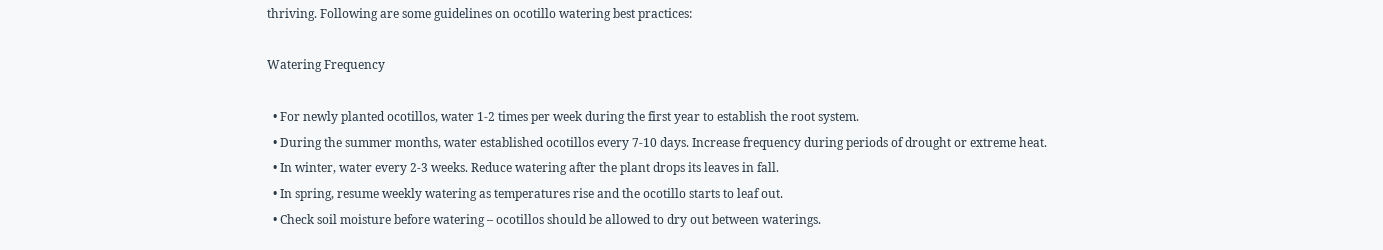thriving. Following are some guidelines on ocotillo watering best practices:

Watering Frequency

  • For newly planted ocotillos, water 1-2 times per week during the first year to establish the root system.
  • During the summer months, water established ocotillos every 7-10 days. Increase frequency during periods of drought or extreme heat.
  • In winter, water every 2-3 weeks. Reduce watering after the plant drops its leaves in fall.
  • In spring, resume weekly watering as temperatures rise and the ocotillo starts to leaf out.
  • Check soil moisture before watering – ocotillos should be allowed to dry out between waterings.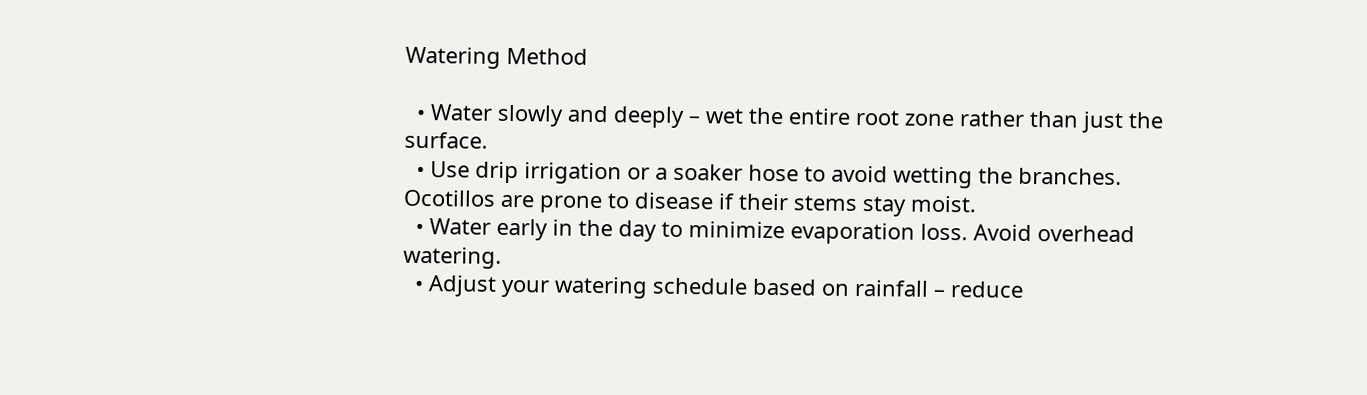Watering Method

  • Water slowly and deeply – wet the entire root zone rather than just the surface.
  • Use drip irrigation or a soaker hose to avoid wetting the branches. Ocotillos are prone to disease if their stems stay moist.
  • Water early in the day to minimize evaporation loss. Avoid overhead watering.
  • Adjust your watering schedule based on rainfall – reduce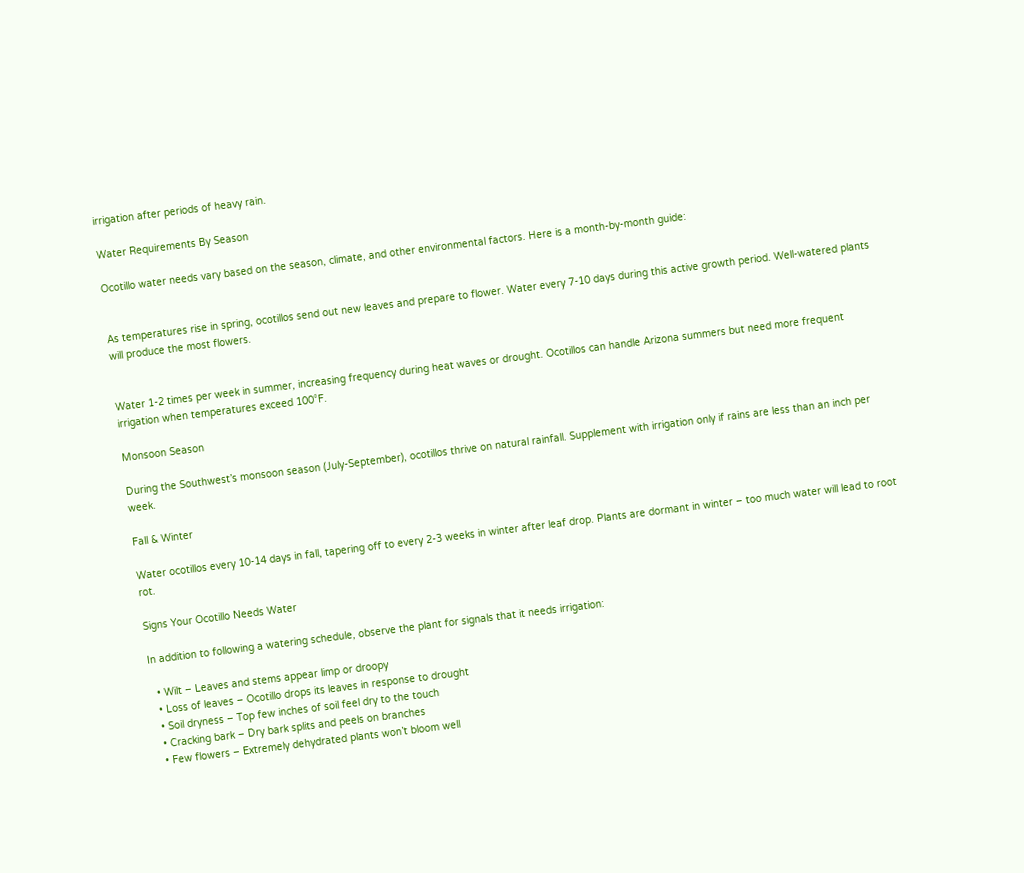irrigation after periods of heavy rain.

Water Requirements By Season

Ocotillo water needs vary based on the season, climate, and other environmental factors. Here is a month-by-month guide:


As temperatures rise in spring, ocotillos send out new leaves and prepare to flower. Water every 7-10 days during this active growth period. Well-watered plants will produce the most flowers.


Water 1-2 times per week in summer, increasing frequency during heat waves or drought. Ocotillos can handle Arizona summers but need more frequent irrigation when temperatures exceed 100°F.

Monsoon Season

During the Southwest’s monsoon season (July-September), ocotillos thrive on natural rainfall. Supplement with irrigation only if rains are less than an inch per week.

Fall & Winter

Water ocotillos every 10-14 days in fall, tapering off to every 2-3 weeks in winter after leaf drop. Plants are dormant in winter – too much water will lead to root rot.

Signs Your Ocotillo Needs Water

In addition to following a watering schedule, observe the plant for signals that it needs irrigation:

  • Wilt – Leaves and stems appear limp or droopy
  • Loss of leaves – Ocotillo drops its leaves in response to drought
  • Soil dryness – Top few inches of soil feel dry to the touch
  • Cracking bark – Dry bark splits and peels on branches
  • Few flowers – Extremely dehydrated plants won’t bloom well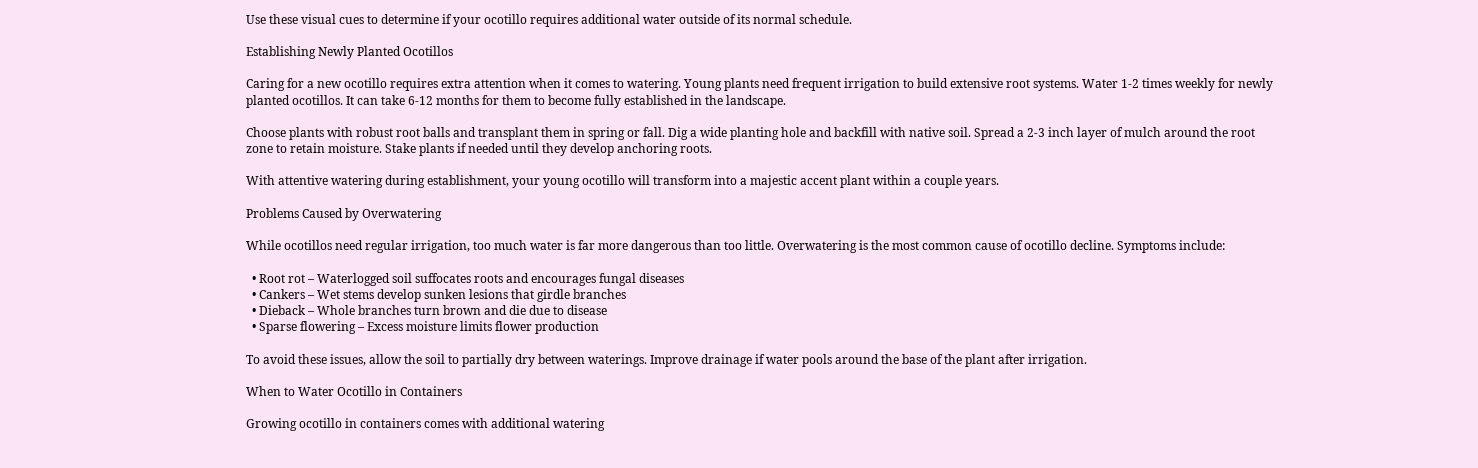Use these visual cues to determine if your ocotillo requires additional water outside of its normal schedule.

Establishing Newly Planted Ocotillos

Caring for a new ocotillo requires extra attention when it comes to watering. Young plants need frequent irrigation to build extensive root systems. Water 1-2 times weekly for newly planted ocotillos. It can take 6-12 months for them to become fully established in the landscape.

Choose plants with robust root balls and transplant them in spring or fall. Dig a wide planting hole and backfill with native soil. Spread a 2-3 inch layer of mulch around the root zone to retain moisture. Stake plants if needed until they develop anchoring roots.

With attentive watering during establishment, your young ocotillo will transform into a majestic accent plant within a couple years.

Problems Caused by Overwatering

While ocotillos need regular irrigation, too much water is far more dangerous than too little. Overwatering is the most common cause of ocotillo decline. Symptoms include:

  • Root rot – Waterlogged soil suffocates roots and encourages fungal diseases
  • Cankers – Wet stems develop sunken lesions that girdle branches
  • Dieback – Whole branches turn brown and die due to disease
  • Sparse flowering – Excess moisture limits flower production

To avoid these issues, allow the soil to partially dry between waterings. Improve drainage if water pools around the base of the plant after irrigation.

When to Water Ocotillo in Containers

Growing ocotillo in containers comes with additional watering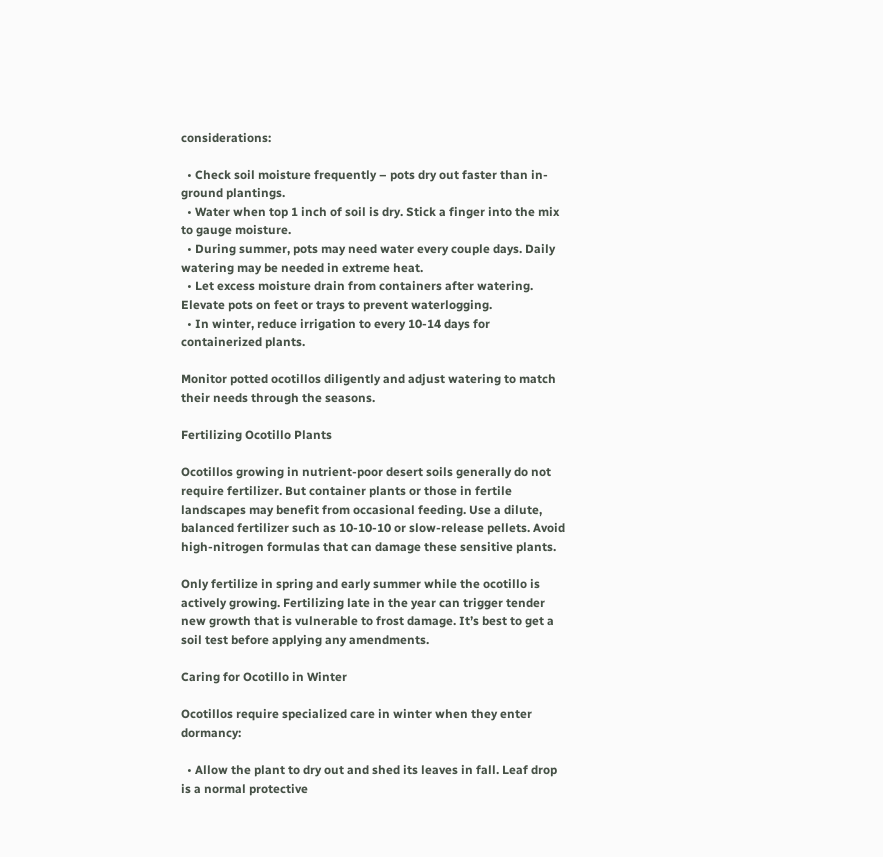considerations:

  • Check soil moisture frequently – pots dry out faster than in-ground plantings.
  • Water when top 1 inch of soil is dry. Stick a finger into the mix to gauge moisture.
  • During summer, pots may need water every couple days. Daily watering may be needed in extreme heat.
  • Let excess moisture drain from containers after watering. Elevate pots on feet or trays to prevent waterlogging.
  • In winter, reduce irrigation to every 10-14 days for containerized plants.

Monitor potted ocotillos diligently and adjust watering to match their needs through the seasons.

Fertilizing Ocotillo Plants

Ocotillos growing in nutrient-poor desert soils generally do not require fertilizer. But container plants or those in fertile landscapes may benefit from occasional feeding. Use a dilute, balanced fertilizer such as 10-10-10 or slow-release pellets. Avoid high-nitrogen formulas that can damage these sensitive plants.

Only fertilize in spring and early summer while the ocotillo is actively growing. Fertilizing late in the year can trigger tender new growth that is vulnerable to frost damage. It’s best to get a soil test before applying any amendments.

Caring for Ocotillo in Winter

Ocotillos require specialized care in winter when they enter dormancy:

  • Allow the plant to dry out and shed its leaves in fall. Leaf drop is a normal protective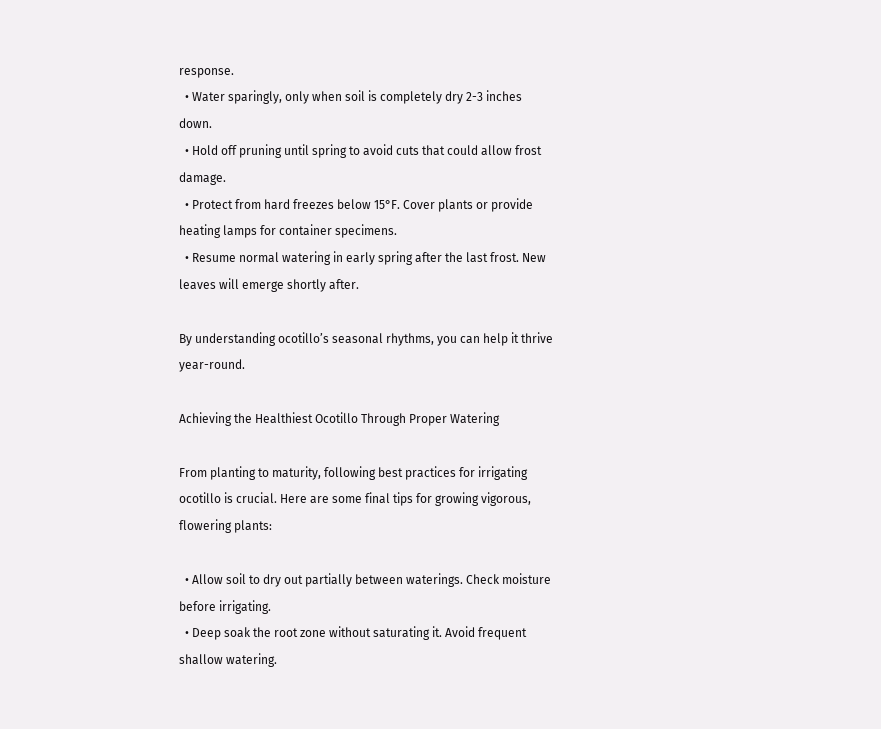response.
  • Water sparingly, only when soil is completely dry 2-3 inches down.
  • Hold off pruning until spring to avoid cuts that could allow frost damage.
  • Protect from hard freezes below 15°F. Cover plants or provide heating lamps for container specimens.
  • Resume normal watering in early spring after the last frost. New leaves will emerge shortly after.

By understanding ocotillo’s seasonal rhythms, you can help it thrive year-round.

Achieving the Healthiest Ocotillo Through Proper Watering

From planting to maturity, following best practices for irrigating ocotillo is crucial. Here are some final tips for growing vigorous, flowering plants:

  • Allow soil to dry out partially between waterings. Check moisture before irrigating.
  • Deep soak the root zone without saturating it. Avoid frequent shallow watering.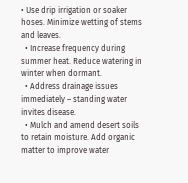• Use drip irrigation or soaker hoses. Minimize wetting of stems and leaves.
  • Increase frequency during summer heat. Reduce watering in winter when dormant.
  • Address drainage issues immediately – standing water invites disease.
  • Mulch and amend desert soils to retain moisture. Add organic matter to improve water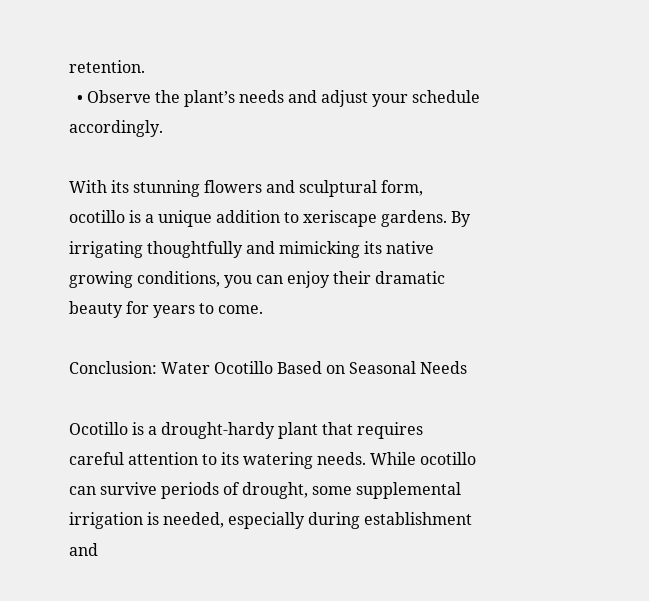retention.
  • Observe the plant’s needs and adjust your schedule accordingly.

With its stunning flowers and sculptural form, ocotillo is a unique addition to xeriscape gardens. By irrigating thoughtfully and mimicking its native growing conditions, you can enjoy their dramatic beauty for years to come.

Conclusion: Water Ocotillo Based on Seasonal Needs

Ocotillo is a drought-hardy plant that requires careful attention to its watering needs. While ocotillo can survive periods of drought, some supplemental irrigation is needed, especially during establishment and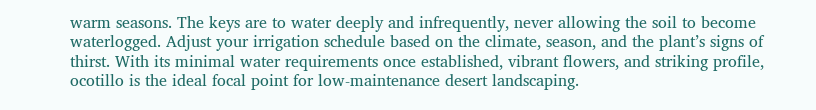warm seasons. The keys are to water deeply and infrequently, never allowing the soil to become waterlogged. Adjust your irrigation schedule based on the climate, season, and the plant’s signs of thirst. With its minimal water requirements once established, vibrant flowers, and striking profile, ocotillo is the ideal focal point for low-maintenance desert landscaping.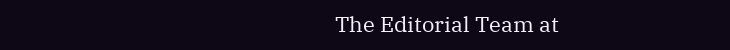The Editorial Team at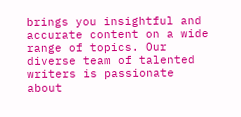brings you insightful and accurate content on a wide range of topics. Our diverse team of talented writers is passionate about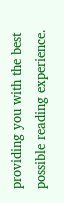providing you with the best possible reading experience.